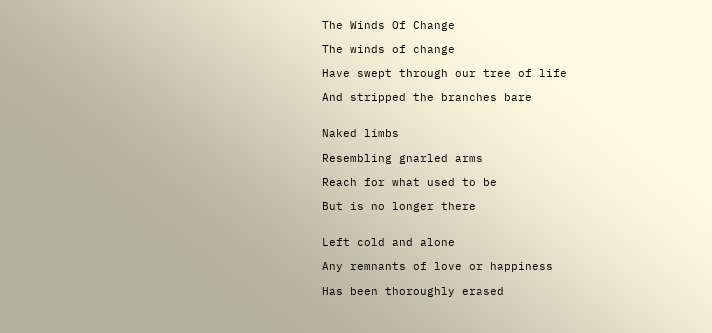The Winds Of Change

The winds of change

Have swept through our tree of life

And stripped the branches bare


Naked limbs

Resembling gnarled arms

Reach for what used to be

But is no longer there


Left cold and alone

Any remnants of love or happiness

Has been thoroughly erased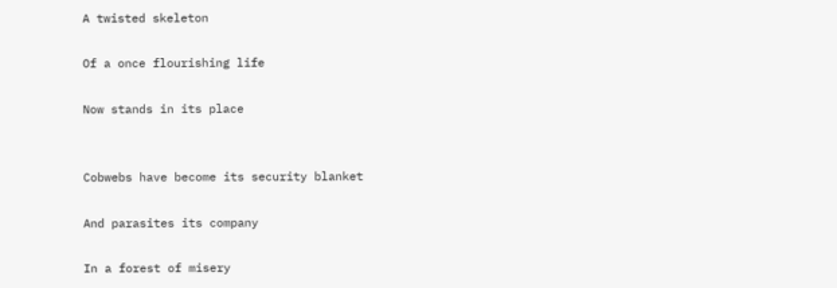A twisted skeleton

Of a once flourishing life

Now stands in its place


Cobwebs have become its security blanket

And parasites its company

In a forest of misery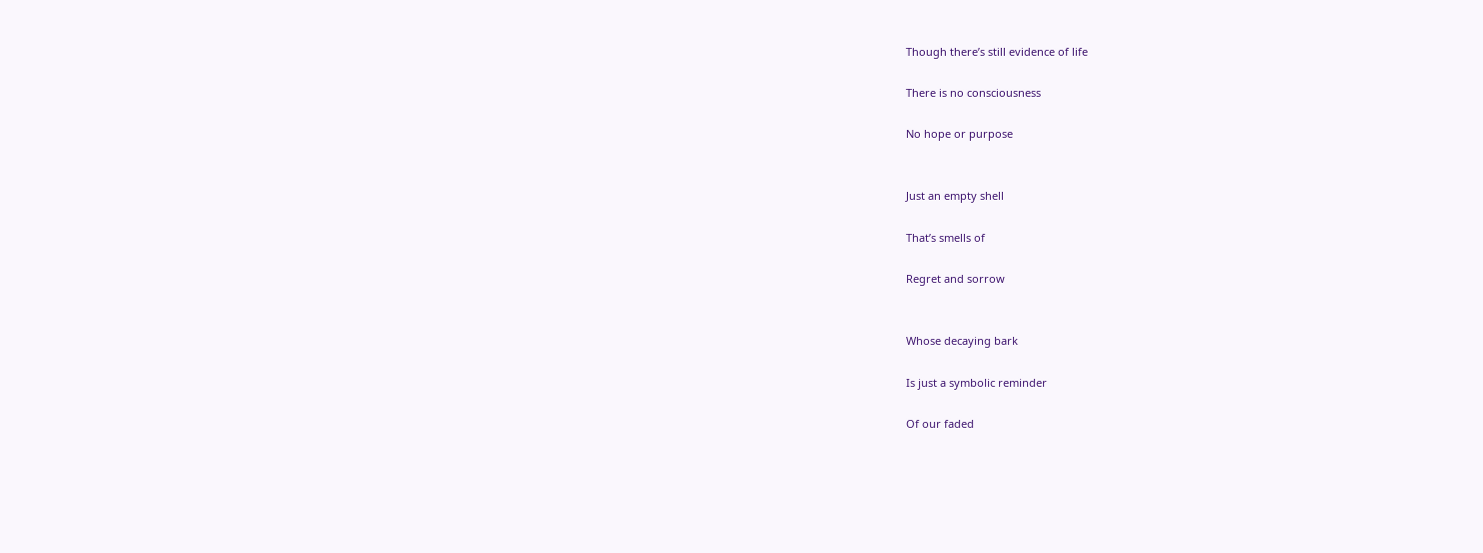Though there’s still evidence of life

There is no consciousness

No hope or purpose


Just an empty shell

That’s smells of

Regret and sorrow


Whose decaying bark

Is just a symbolic reminder

Of our faded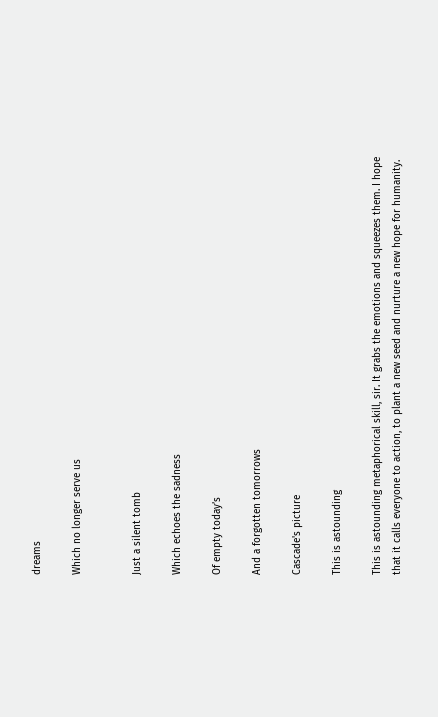dreams

Which no longer serve us


Just a silent tomb

Which echoes the sadness

Of empty today’s

And a forgotten tomorrows

Cascade's picture

This is astounding

This is astounding metaphorical skill, sir. It grabs the emotions and squeezes them. I hope that it calls everyone to action, to plant a new seed and nurture a new hope for humanity.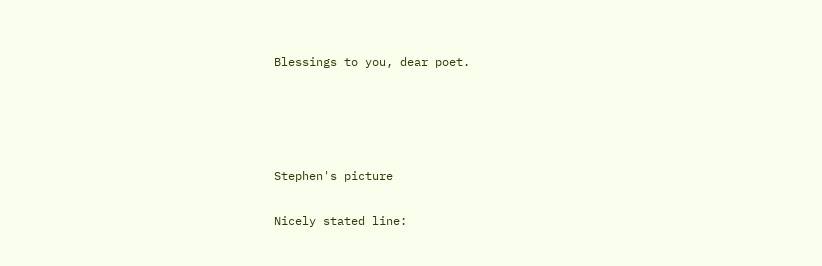Blessings to you, dear poet.




Stephen's picture

Nicely stated line: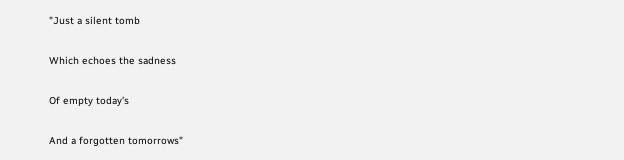"Just a silent tomb

Which echoes the sadness

Of empty today’s

And a forgotten tomorrows"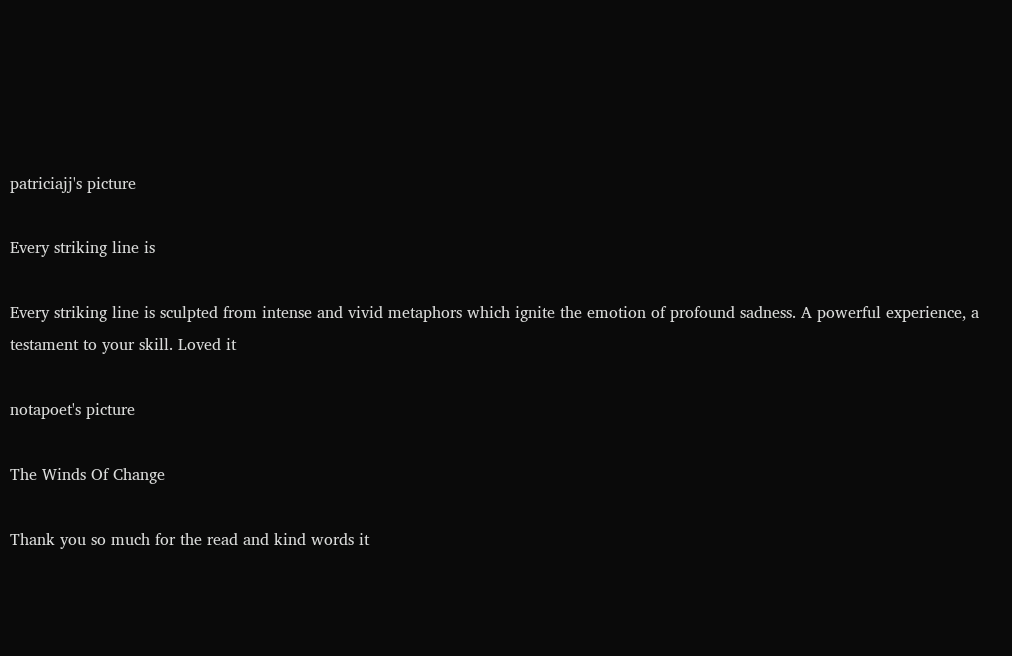patriciajj's picture

Every striking line is

Every striking line is sculpted from intense and vivid metaphors which ignite the emotion of profound sadness. A powerful experience, a testament to your skill. Loved it

notapoet's picture

The Winds Of Change

Thank you so much for the read and kind words it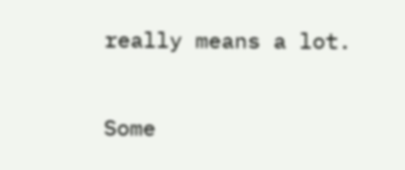really means a lot.

Some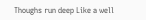Thoughs run deep Like a well